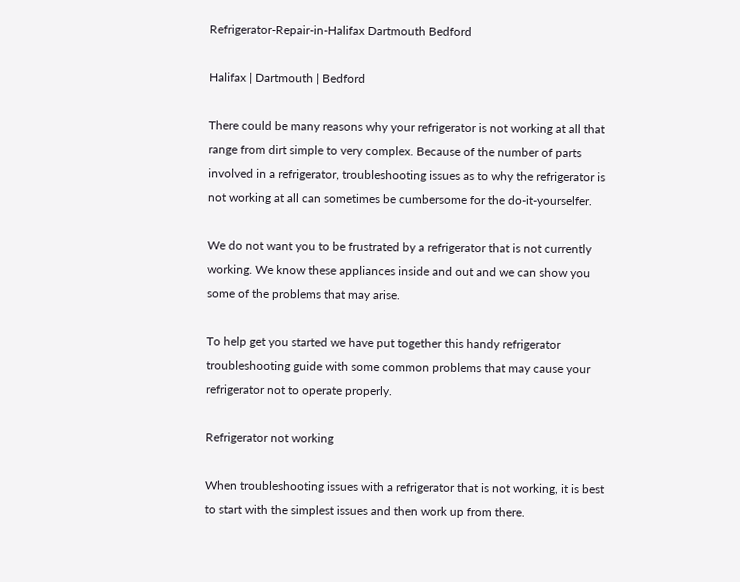Refrigerator-Repair-in-Halifax Dartmouth Bedford

Halifax | Dartmouth | Bedford

There could be many reasons why your refrigerator is not working at all that range from dirt simple to very complex. Because of the number of parts involved in a refrigerator, troubleshooting issues as to why the refrigerator is not working at all can sometimes be cumbersome for the do-it-yourselfer.

We do not want you to be frustrated by a refrigerator that is not currently working. We know these appliances inside and out and we can show you some of the problems that may arise.

To help get you started we have put together this handy refrigerator troubleshooting guide with some common problems that may cause your refrigerator not to operate properly.

Refrigerator not working

When troubleshooting issues with a refrigerator that is not working, it is best to start with the simplest issues and then work up from there.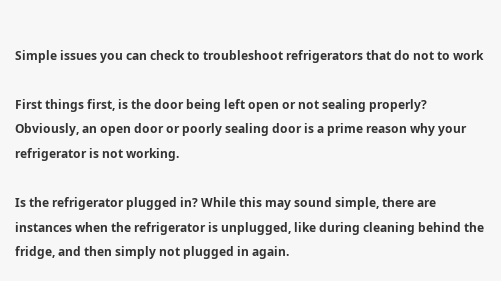Simple issues you can check to troubleshoot refrigerators that do not to work

First things first, is the door being left open or not sealing properly? Obviously, an open door or poorly sealing door is a prime reason why your refrigerator is not working.

Is the refrigerator plugged in? While this may sound simple, there are instances when the refrigerator is unplugged, like during cleaning behind the fridge, and then simply not plugged in again.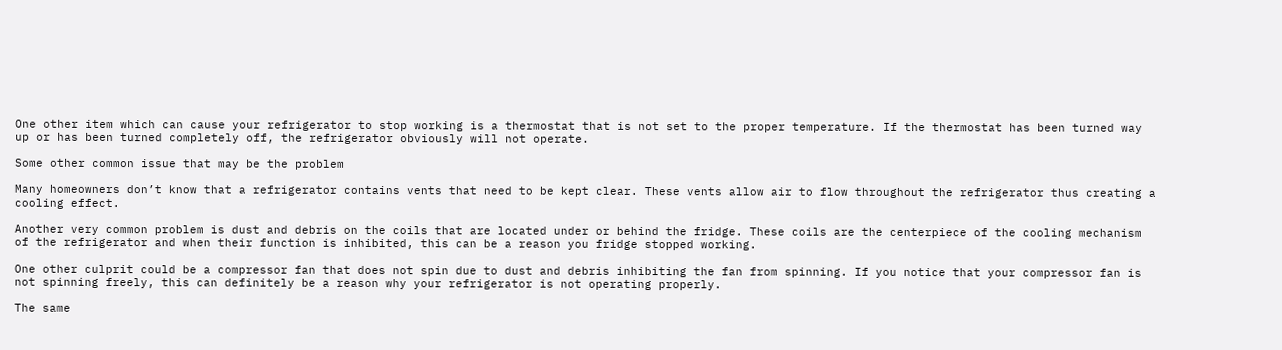One other item which can cause your refrigerator to stop working is a thermostat that is not set to the proper temperature. If the thermostat has been turned way up or has been turned completely off, the refrigerator obviously will not operate.

Some other common issue that may be the problem

Many homeowners don’t know that a refrigerator contains vents that need to be kept clear. These vents allow air to flow throughout the refrigerator thus creating a cooling effect.

Another very common problem is dust and debris on the coils that are located under or behind the fridge. These coils are the centerpiece of the cooling mechanism of the refrigerator and when their function is inhibited, this can be a reason you fridge stopped working.

One other culprit could be a compressor fan that does not spin due to dust and debris inhibiting the fan from spinning. If you notice that your compressor fan is not spinning freely, this can definitely be a reason why your refrigerator is not operating properly.

The same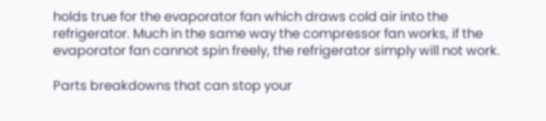holds true for the evaporator fan which draws cold air into the refrigerator. Much in the same way the compressor fan works, if the evaporator fan cannot spin freely, the refrigerator simply will not work.

Parts breakdowns that can stop your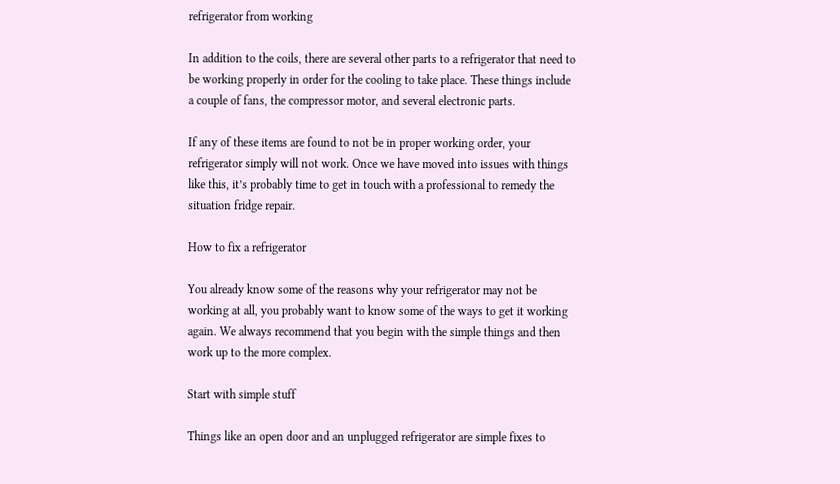refrigerator from working

In addition to the coils, there are several other parts to a refrigerator that need to be working properly in order for the cooling to take place. These things include a couple of fans, the compressor motor, and several electronic parts.

If any of these items are found to not be in proper working order, your refrigerator simply will not work. Once we have moved into issues with things like this, it’s probably time to get in touch with a professional to remedy the situation fridge repair.

How to fix a refrigerator

You already know some of the reasons why your refrigerator may not be working at all, you probably want to know some of the ways to get it working again. We always recommend that you begin with the simple things and then work up to the more complex.

Start with simple stuff

Things like an open door and an unplugged refrigerator are simple fixes to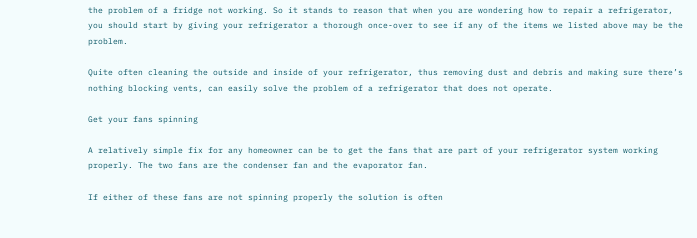the problem of a fridge not working. So it stands to reason that when you are wondering how to repair a refrigerator, you should start by giving your refrigerator a thorough once-over to see if any of the items we listed above may be the problem.

Quite often cleaning the outside and inside of your refrigerator, thus removing dust and debris and making sure there’s nothing blocking vents, can easily solve the problem of a refrigerator that does not operate.

Get your fans spinning

A relatively simple fix for any homeowner can be to get the fans that are part of your refrigerator system working properly. The two fans are the condenser fan and the evaporator fan.

If either of these fans are not spinning properly the solution is often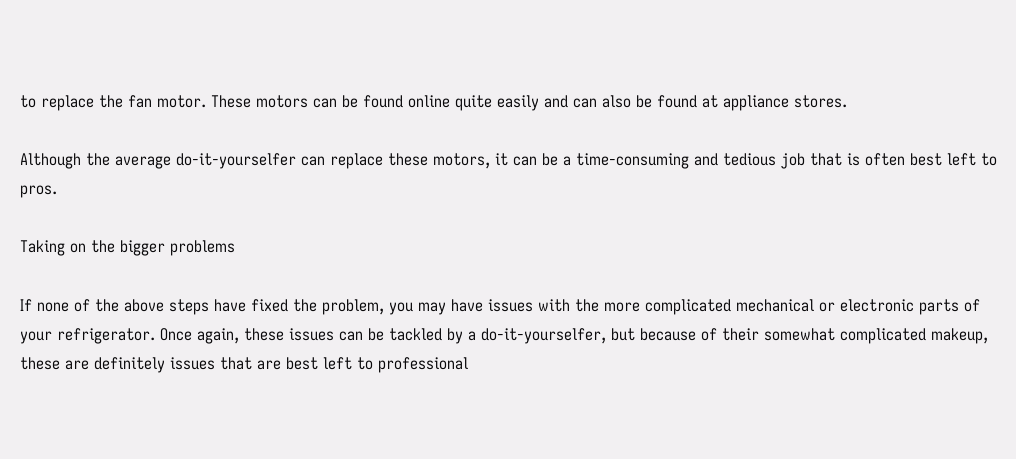to replace the fan motor. These motors can be found online quite easily and can also be found at appliance stores.

Although the average do-it-yourselfer can replace these motors, it can be a time-consuming and tedious job that is often best left to pros.

Taking on the bigger problems

If none of the above steps have fixed the problem, you may have issues with the more complicated mechanical or electronic parts of your refrigerator. Once again, these issues can be tackled by a do-it-yourselfer, but because of their somewhat complicated makeup, these are definitely issues that are best left to professional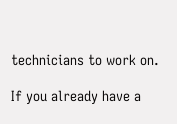technicians to work on.

If you already have a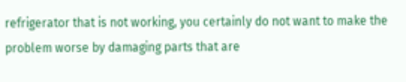refrigerator that is not working, you certainly do not want to make the problem worse by damaging parts that are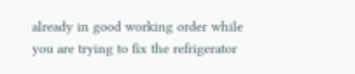already in good working order while you are trying to fix the refrigerator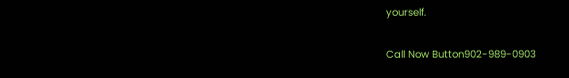yourself.


Call Now Button902-989-0903